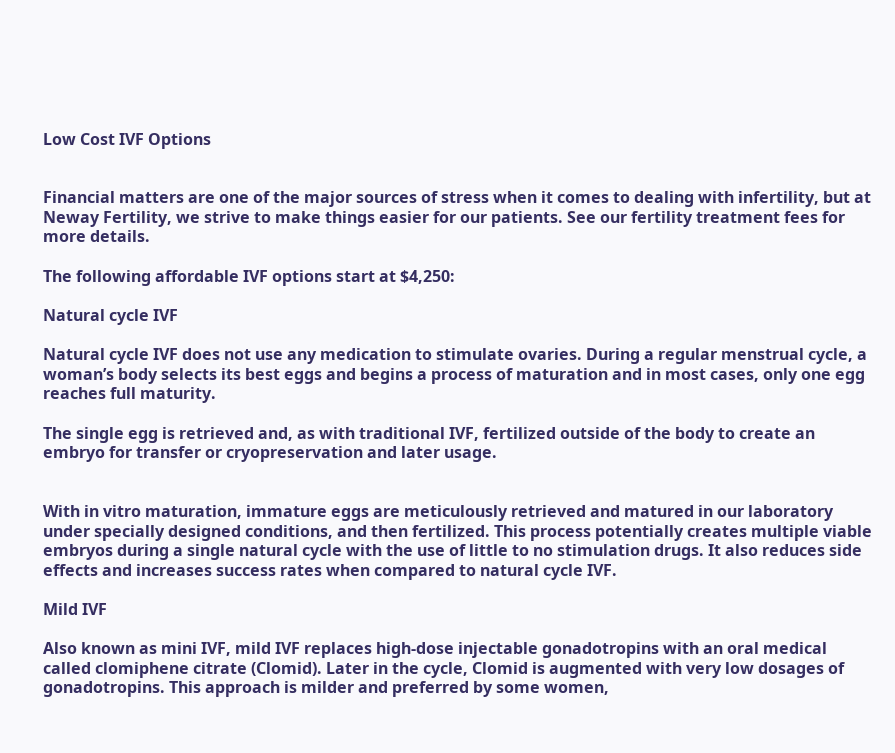Low Cost IVF Options


Financial matters are one of the major sources of stress when it comes to dealing with infertility, but at Neway Fertility, we strive to make things easier for our patients. See our fertility treatment fees for more details.

The following affordable IVF options start at $4,250:

Natural cycle IVF

Natural cycle IVF does not use any medication to stimulate ovaries. During a regular menstrual cycle, a woman’s body selects its best eggs and begins a process of maturation and in most cases, only one egg reaches full maturity.

The single egg is retrieved and, as with traditional IVF, fertilized outside of the body to create an embryo for transfer or cryopreservation and later usage.


With in vitro maturation, immature eggs are meticulously retrieved and matured in our laboratory under specially designed conditions, and then fertilized. This process potentially creates multiple viable embryos during a single natural cycle with the use of little to no stimulation drugs. It also reduces side effects and increases success rates when compared to natural cycle IVF.

Mild IVF

Also known as mini IVF, mild IVF replaces high-dose injectable gonadotropins with an oral medical called clomiphene citrate (Clomid). Later in the cycle, Clomid is augmented with very low dosages of gonadotropins. This approach is milder and preferred by some women,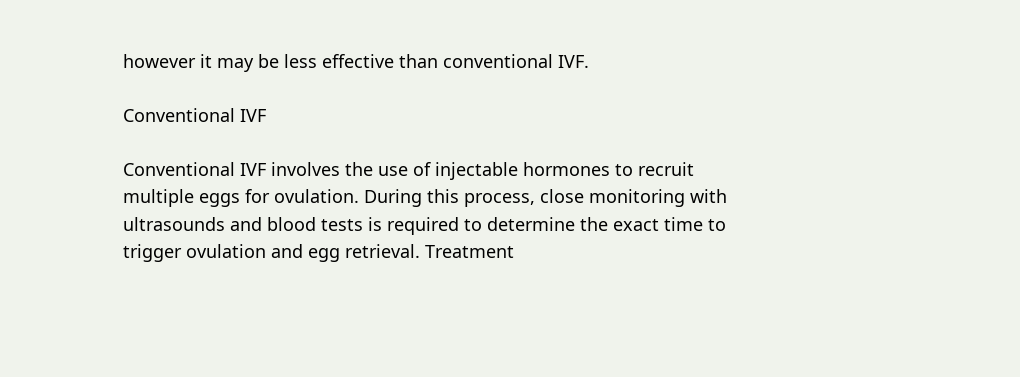however it may be less effective than conventional IVF.

Conventional IVF

Conventional IVF involves the use of injectable hormones to recruit multiple eggs for ovulation. During this process, close monitoring with ultrasounds and blood tests is required to determine the exact time to trigger ovulation and egg retrieval. Treatment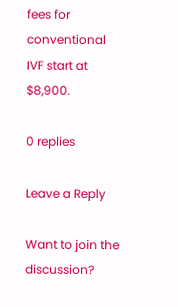fees for conventional IVF start at $8,900.

0 replies

Leave a Reply

Want to join the discussion?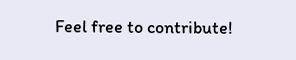Feel free to contribute!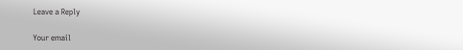Leave a Reply

Your email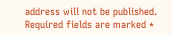address will not be published. Required fields are marked *